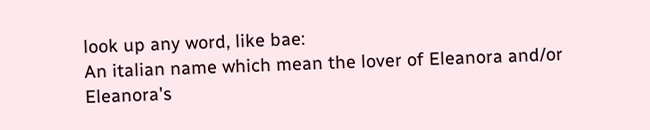look up any word, like bae:
An italian name which mean the lover of Eleanora and/or Eleanora's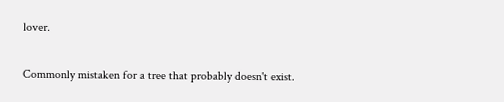lover.

Commonly mistaken for a tree that probably doesn't exist.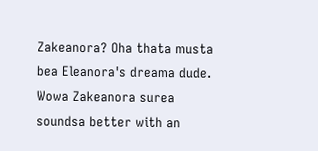Zakeanora? Oha thata musta bea Eleanora's dreama dude.
Wowa Zakeanora surea soundsa better with an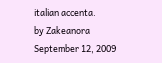italian accenta.
by Zakeanora September 12, 2009